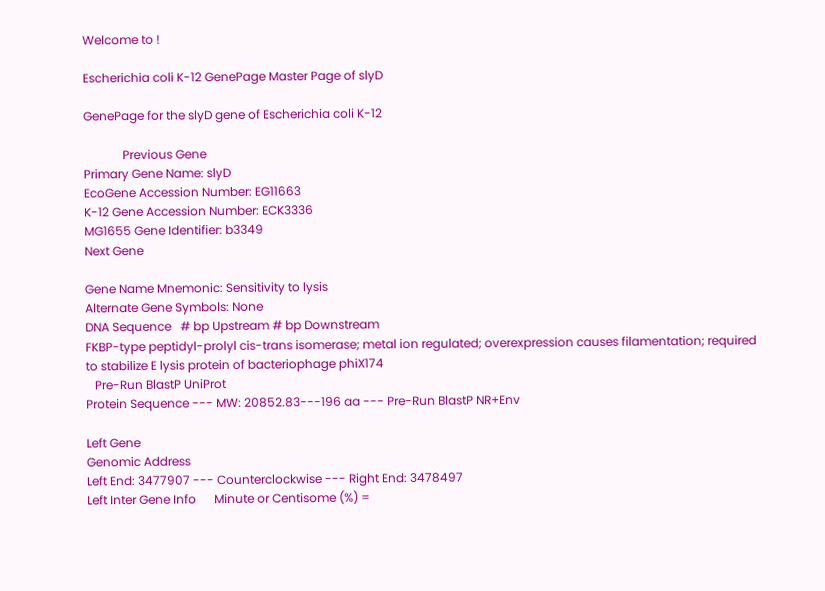Welcome to !

Escherichia coli K-12 GenePage Master Page of slyD

GenePage for the slyD gene of Escherichia coli K-12

             Previous Gene
Primary Gene Name: slyD
EcoGene Accession Number: EG11663
K-12 Gene Accession Number: ECK3336
MG1655 Gene Identifier: b3349
Next Gene

Gene Name Mnemonic: Sensitivity to lysis
Alternate Gene Symbols: None
DNA Sequence   # bp Upstream # bp Downstream
FKBP-type peptidyl-prolyl cis-trans isomerase; metal ion regulated; overexpression causes filamentation; required to stabilize E lysis protein of bacteriophage phiX174
   Pre-Run BlastP UniProt
Protein Sequence --- MW: 20852.83---196 aa --- Pre-Run BlastP NR+Env

Left Gene
Genomic Address
Left End: 3477907 --- Counterclockwise --- Right End: 3478497
Left Inter Gene Info      Minute or Centisome (%) =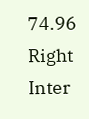74.96     Right Inter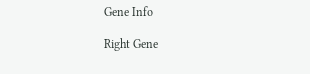Gene Info

Right Gene